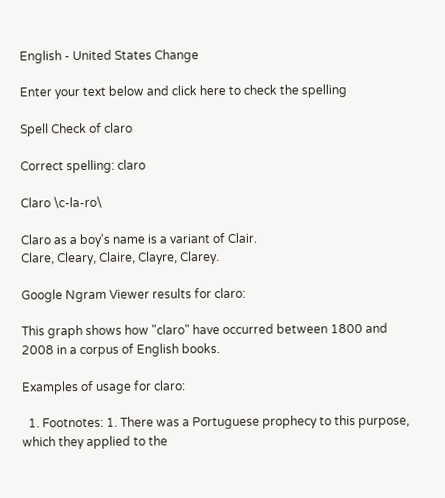English - United States Change

Enter your text below and click here to check the spelling

Spell Check of claro

Correct spelling: claro

Claro \c-la-ro\

Claro as a boy's name is a variant of Clair.
Clare, Cleary, Claire, Clayre, Clarey.

Google Ngram Viewer results for claro:

This graph shows how "claro" have occurred between 1800 and 2008 in a corpus of English books.

Examples of usage for claro:

  1. Footnotes: 1. There was a Portuguese prophecy to this purpose, which they applied to the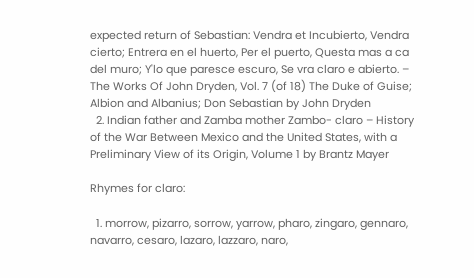expected return of Sebastian: Vendra et Incubierto, Vendra cierto; Entrera en el huerto, Per el puerto, Questa mas a ca del muro; Y'lo que paresce escuro, Se vra claro e abierto. – The Works Of John Dryden, Vol. 7 (of 18) The Duke of Guise; Albion and Albanius; Don Sebastian by John Dryden
  2. Indian father and Zamba mother Zambo- claro – History of the War Between Mexico and the United States, with a Preliminary View of its Origin, Volume 1 by Brantz Mayer

Rhymes for claro:

  1. morrow, pizarro, sorrow, yarrow, pharo, zingaro, gennaro, navarro, cesaro, lazaro, lazzaro, naro,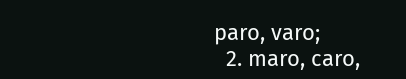paro, varo;
  2. maro, caro,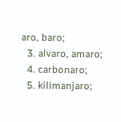aro, baro;
  3. alvaro, amaro;
  4. carbonaro;
  5. kilimanjaro;